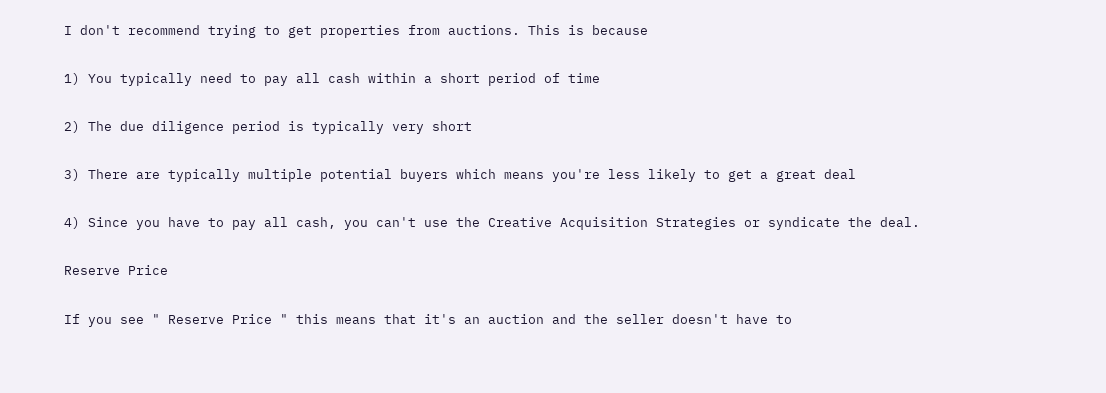I don't recommend trying to get properties from auctions. This is because

1) You typically need to pay all cash within a short period of time

2) The due diligence period is typically very short

3) There are typically multiple potential buyers which means you're less likely to get a great deal

4) Since you have to pay all cash, you can't use the Creative Acquisition Strategies or syndicate the deal.

Reserve Price

If you see " Reserve Price " this means that it's an auction and the seller doesn't have to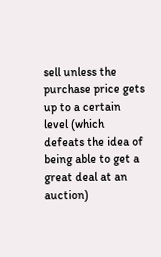sell unless the purchase price gets up to a certain level (which defeats the idea of being able to get a great deal at an auction)